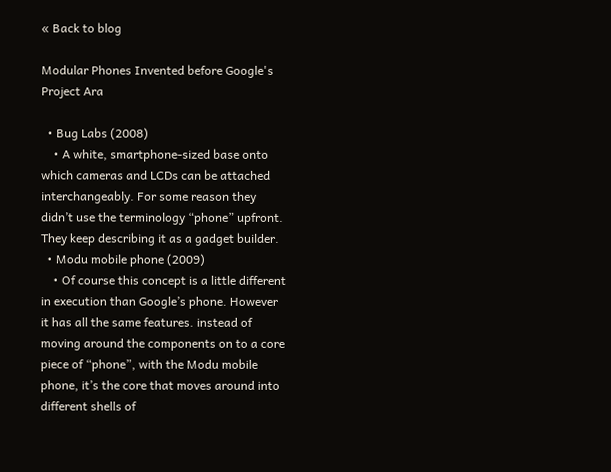« Back to blog

Modular Phones Invented before Google's Project Ara

  • Bug Labs (2008)
    • A white, smartphone-sized base onto which cameras and LCDs can be attached interchangeably. For some reason they didn’t use the terminology “phone” upfront. They keep describing it as a gadget builder.
  • Modu mobile phone (2009)
    • Of course this concept is a little different in execution than Google’s phone. However it has all the same features. instead of moving around the components on to a core piece of “phone”, with the Modu mobile phone, it’s the core that moves around into different shells of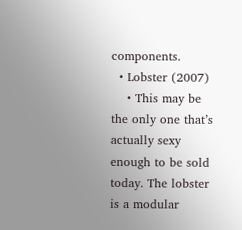components.
  • Lobster (2007)
    • This may be the only one that’s actually sexy enough to be sold today. The lobster is a modular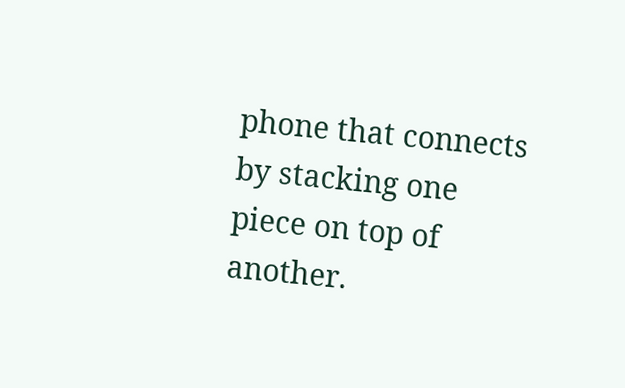phone that connects by stacking one piece on top of another.